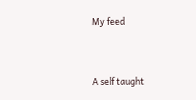My feed


A self taught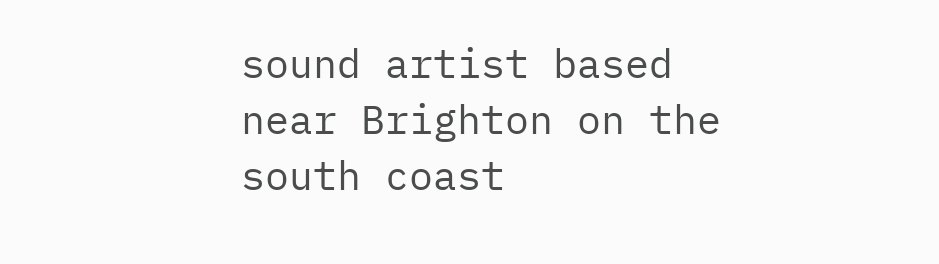sound artist based near Brighton on the south coast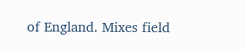of England. Mixes field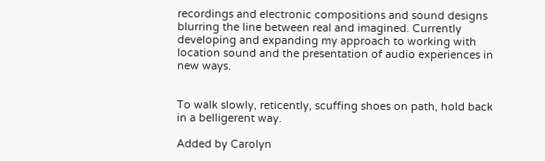recordings and electronic compositions and sound designs blurring the line between real and imagined. Currently developing and expanding my approach to working with location sound and the presentation of audio experiences in new ways.


To walk slowly, reticently, scuffing shoes on path, hold back in a belligerent way.

Added by Carolyn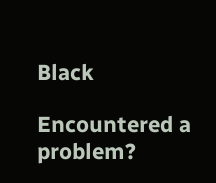Black

Encountered a problem?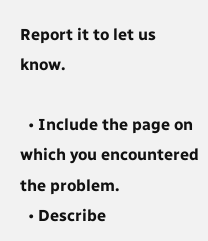Report it to let us know.

  • Include the page on which you encountered the problem.
  • Describe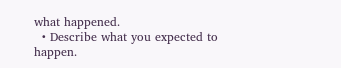what happened.
  • Describe what you expected to happen.